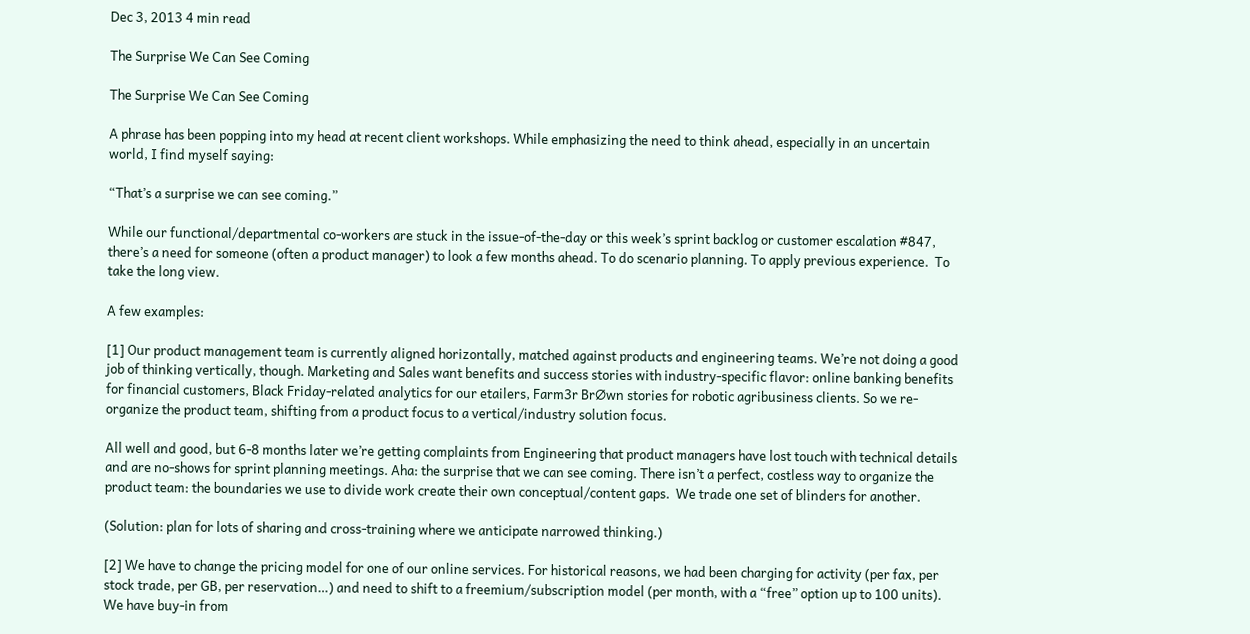Dec 3, 2013 4 min read

The Surprise We Can See Coming

The Surprise We Can See Coming

A phrase has been popping into my head at recent client workshops. While emphasizing the need to think ahead, especially in an uncertain world, I find myself saying:

“That’s a surprise we can see coming.”

While our functional/departmental co-workers are stuck in the issue-of-the-day or this week’s sprint backlog or customer escalation #847, there’s a need for someone (often a product manager) to look a few months ahead. To do scenario planning. To apply previous experience.  To take the long view.

A few examples:

[1] Our product management team is currently aligned horizontally, matched against products and engineering teams. We’re not doing a good job of thinking vertically, though. Marketing and Sales want benefits and success stories with industry-specific flavor: online banking benefits for financial customers, Black Friday-related analytics for our etailers, Farm3r Br∅wn stories for robotic agribusiness clients. So we re-organize the product team, shifting from a product focus to a vertical/industry solution focus.

All well and good, but 6-8 months later we’re getting complaints from Engineering that product managers have lost touch with technical details and are no-shows for sprint planning meetings. Aha: the surprise that we can see coming. There isn’t a perfect, costless way to organize the product team: the boundaries we use to divide work create their own conceptual/content gaps.  We trade one set of blinders for another.

(Solution: plan for lots of sharing and cross-training where we anticipate narrowed thinking.)

[2] We have to change the pricing model for one of our online services. For historical reasons, we had been charging for activity (per fax, per stock trade, per GB, per reservation…) and need to shift to a freemium/subscription model (per month, with a “free” option up to 100 units). We have buy-in from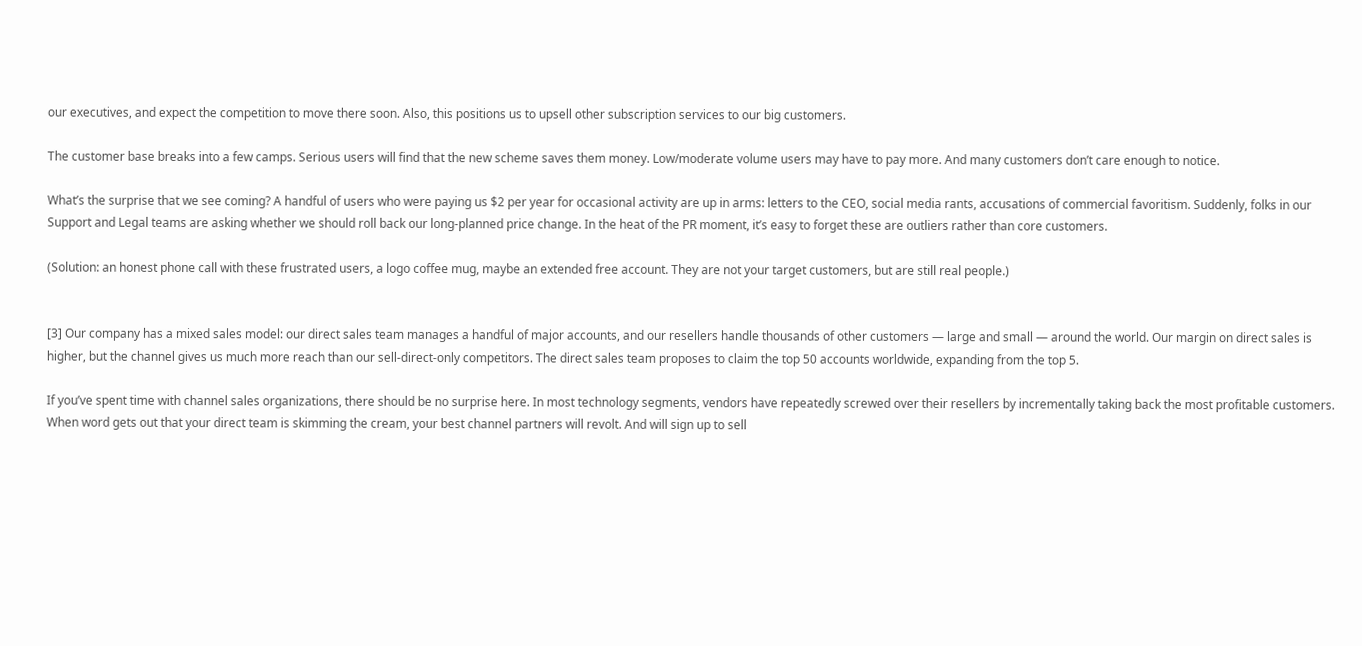our executives, and expect the competition to move there soon. Also, this positions us to upsell other subscription services to our big customers.

The customer base breaks into a few camps. Serious users will find that the new scheme saves them money. Low/moderate volume users may have to pay more. And many customers don’t care enough to notice.

What’s the surprise that we see coming? A handful of users who were paying us $2 per year for occasional activity are up in arms: letters to the CEO, social media rants, accusations of commercial favoritism. Suddenly, folks in our Support and Legal teams are asking whether we should roll back our long-planned price change. In the heat of the PR moment, it’s easy to forget these are outliers rather than core customers.

(Solution: an honest phone call with these frustrated users, a logo coffee mug, maybe an extended free account. They are not your target customers, but are still real people.)


[3] Our company has a mixed sales model: our direct sales team manages a handful of major accounts, and our resellers handle thousands of other customers — large and small — around the world. Our margin on direct sales is higher, but the channel gives us much more reach than our sell-direct-only competitors. The direct sales team proposes to claim the top 50 accounts worldwide, expanding from the top 5.

If you’ve spent time with channel sales organizations, there should be no surprise here. In most technology segments, vendors have repeatedly screwed over their resellers by incrementally taking back the most profitable customers. When word gets out that your direct team is skimming the cream, your best channel partners will revolt. And will sign up to sell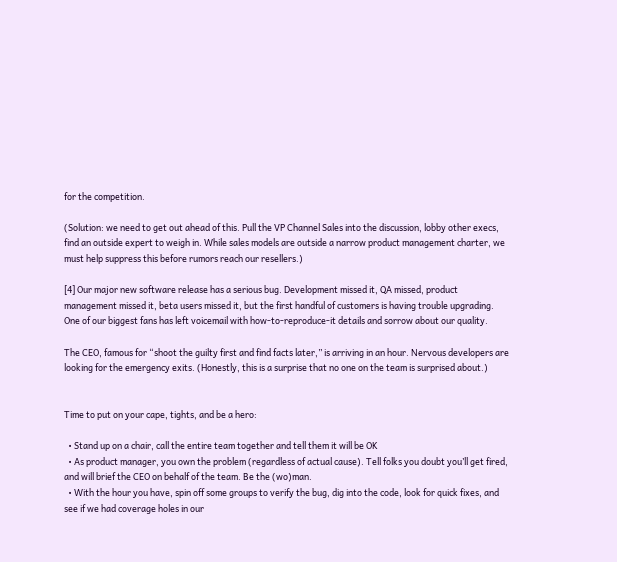for the competition.

(Solution: we need to get out ahead of this. Pull the VP Channel Sales into the discussion, lobby other execs, find an outside expert to weigh in. While sales models are outside a narrow product management charter, we must help suppress this before rumors reach our resellers.)

[4] Our major new software release has a serious bug. Development missed it, QA missed, product management missed it, beta users missed it, but the first handful of customers is having trouble upgrading. One of our biggest fans has left voicemail with how-to-reproduce-it details and sorrow about our quality.

The CEO, famous for “shoot the guilty first and find facts later,” is arriving in an hour. Nervous developers are looking for the emergency exits. (Honestly, this is a surprise that no one on the team is surprised about.)


Time to put on your cape, tights, and be a hero:

  • Stand up on a chair, call the entire team together and tell them it will be OK
  • As product manager, you own the problem (regardless of actual cause). Tell folks you doubt you’ll get fired, and will brief the CEO on behalf of the team. Be the (wo)man.
  • With the hour you have, spin off some groups to verify the bug, dig into the code, look for quick fixes, and see if we had coverage holes in our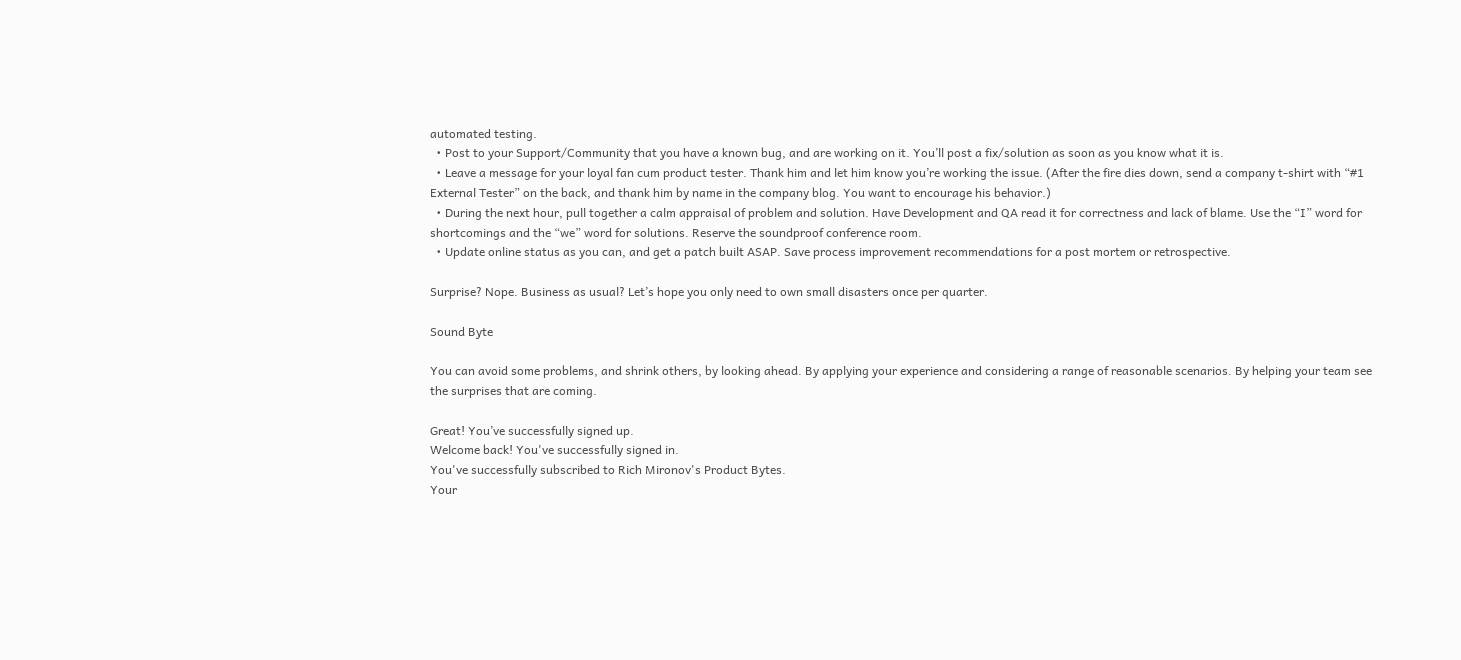automated testing.
  • Post to your Support/Community that you have a known bug, and are working on it. You’ll post a fix/solution as soon as you know what it is.
  • Leave a message for your loyal fan cum product tester. Thank him and let him know you’re working the issue. (After the fire dies down, send a company t-shirt with “#1 External Tester” on the back, and thank him by name in the company blog. You want to encourage his behavior.)
  • During the next hour, pull together a calm appraisal of problem and solution. Have Development and QA read it for correctness and lack of blame. Use the “I” word for shortcomings and the “we” word for solutions. Reserve the soundproof conference room.
  • Update online status as you can, and get a patch built ASAP. Save process improvement recommendations for a post mortem or retrospective.

Surprise? Nope. Business as usual? Let’s hope you only need to own small disasters once per quarter.

Sound Byte

You can avoid some problems, and shrink others, by looking ahead. By applying your experience and considering a range of reasonable scenarios. By helping your team see the surprises that are coming.

Great! You’ve successfully signed up.
Welcome back! You've successfully signed in.
You've successfully subscribed to Rich Mironov's Product Bytes.
Your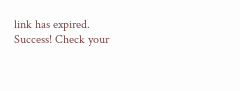link has expired.
Success! Check your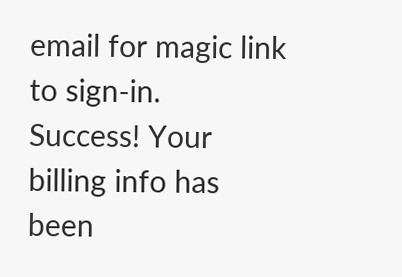email for magic link to sign-in.
Success! Your billing info has been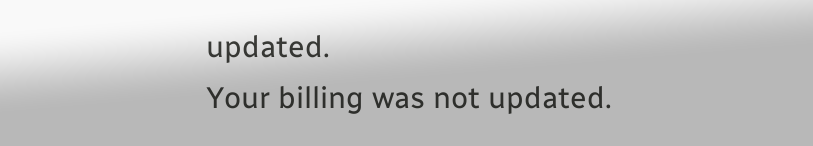updated.
Your billing was not updated.